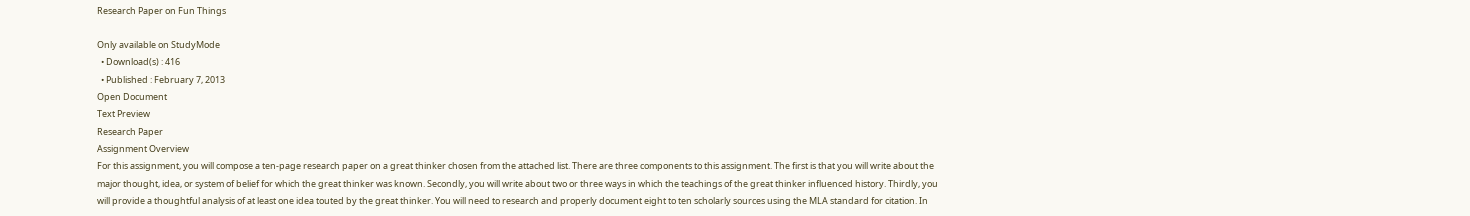Research Paper on Fun Things

Only available on StudyMode
  • Download(s) : 416
  • Published : February 7, 2013
Open Document
Text Preview
Research Paper
Assignment Overview
For this assignment, you will compose a ten-page research paper on a great thinker chosen from the attached list. There are three components to this assignment. The first is that you will write about the major thought, idea, or system of belief for which the great thinker was known. Secondly, you will write about two or three ways in which the teachings of the great thinker influenced history. Thirdly, you will provide a thoughtful analysis of at least one idea touted by the great thinker. You will need to research and properly document eight to ten scholarly sources using the MLA standard for citation. In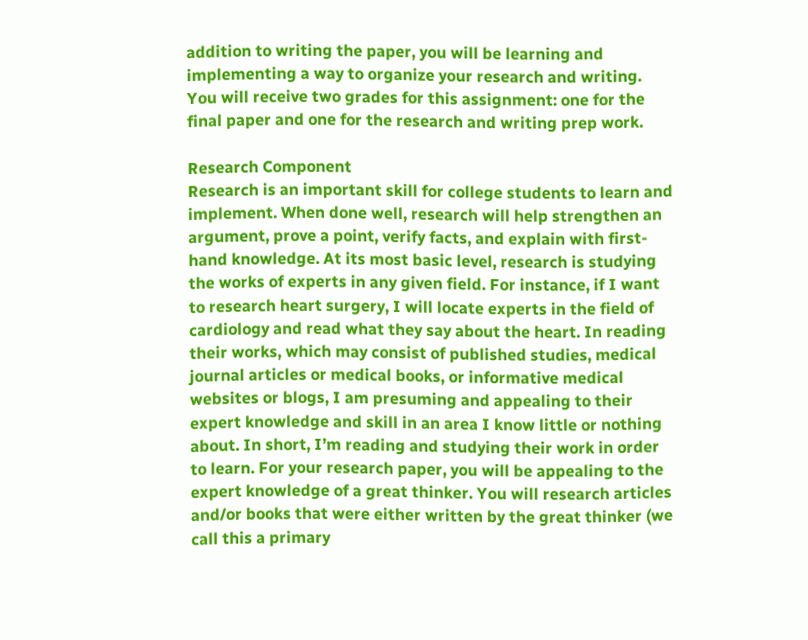addition to writing the paper, you will be learning and implementing a way to organize your research and writing. You will receive two grades for this assignment: one for the final paper and one for the research and writing prep work.

Research Component
Research is an important skill for college students to learn and implement. When done well, research will help strengthen an argument, prove a point, verify facts, and explain with first-hand knowledge. At its most basic level, research is studying the works of experts in any given field. For instance, if I want to research heart surgery, I will locate experts in the field of cardiology and read what they say about the heart. In reading their works, which may consist of published studies, medical journal articles or medical books, or informative medical websites or blogs, I am presuming and appealing to their expert knowledge and skill in an area I know little or nothing about. In short, I’m reading and studying their work in order to learn. For your research paper, you will be appealing to the expert knowledge of a great thinker. You will research articles and/or books that were either written by the great thinker (we call this a primary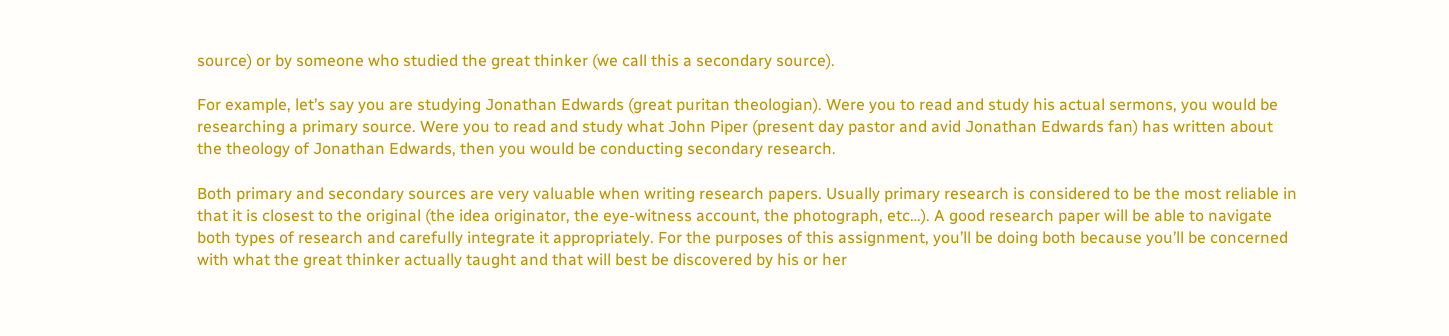source) or by someone who studied the great thinker (we call this a secondary source).

For example, let’s say you are studying Jonathan Edwards (great puritan theologian). Were you to read and study his actual sermons, you would be researching a primary source. Were you to read and study what John Piper (present day pastor and avid Jonathan Edwards fan) has written about the theology of Jonathan Edwards, then you would be conducting secondary research.

Both primary and secondary sources are very valuable when writing research papers. Usually primary research is considered to be the most reliable in that it is closest to the original (the idea originator, the eye-witness account, the photograph, etc…). A good research paper will be able to navigate both types of research and carefully integrate it appropriately. For the purposes of this assignment, you’ll be doing both because you’ll be concerned with what the great thinker actually taught and that will best be discovered by his or her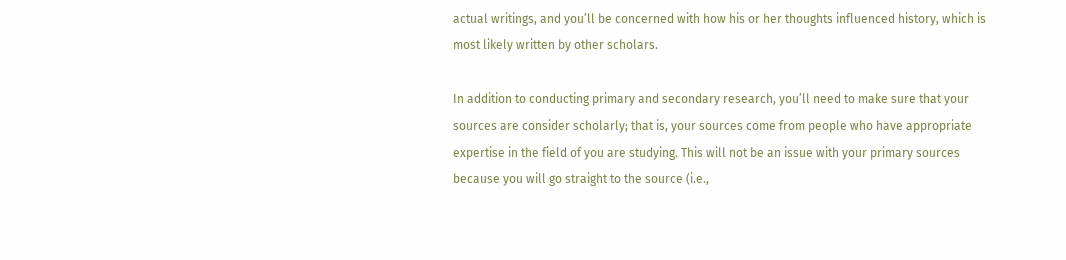actual writings, and you’ll be concerned with how his or her thoughts influenced history, which is most likely written by other scholars.

In addition to conducting primary and secondary research, you’ll need to make sure that your sources are consider scholarly; that is, your sources come from people who have appropriate expertise in the field of you are studying. This will not be an issue with your primary sources because you will go straight to the source (i.e.,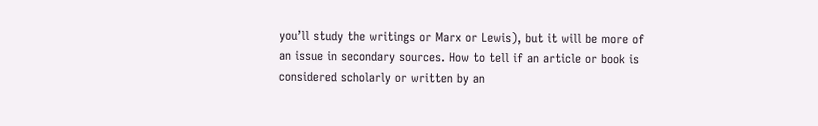you’ll study the writings or Marx or Lewis), but it will be more of an issue in secondary sources. How to tell if an article or book is considered scholarly or written by an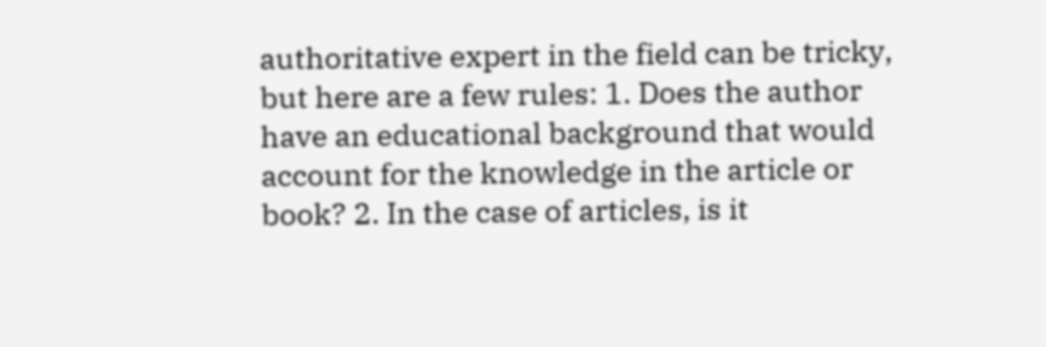authoritative expert in the field can be tricky, but here are a few rules: 1. Does the author have an educational background that would account for the knowledge in the article or book? 2. In the case of articles, is it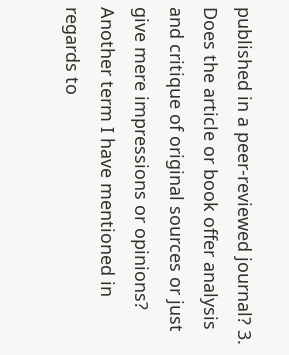published in a peer-reviewed journal? 3. Does the article or book offer analysis and critique of original sources or just give mere impressions or opinions? Another term I have mentioned in regards to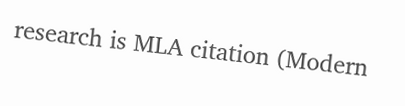research is MLA citation (Modern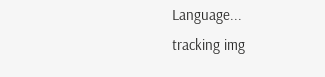Language...
tracking img